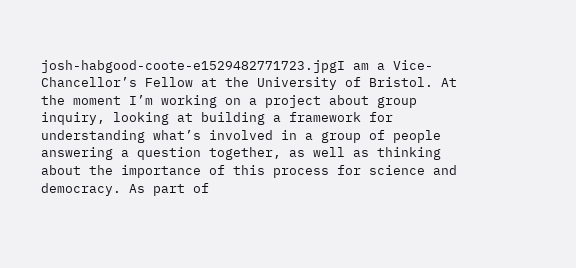josh-habgood-coote-e1529482771723.jpgI am a Vice-Chancellor’s Fellow at the University of Bristol. At the moment I’m working on a project about group inquiry, looking at building a framework for understanding what’s involved in a group of people answering a question together, as well as thinking about the importance of this process for science and democracy. As part of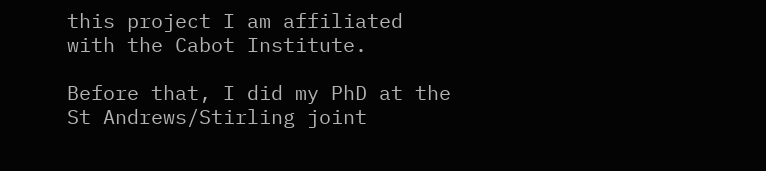this project I am affiliated with the Cabot Institute.

Before that, I did my PhD at the St Andrews/Stirling joint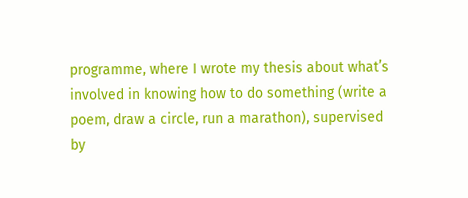programme, where I wrote my thesis about what’s involved in knowing how to do something (write a poem, draw a circle, run a marathon), supervised by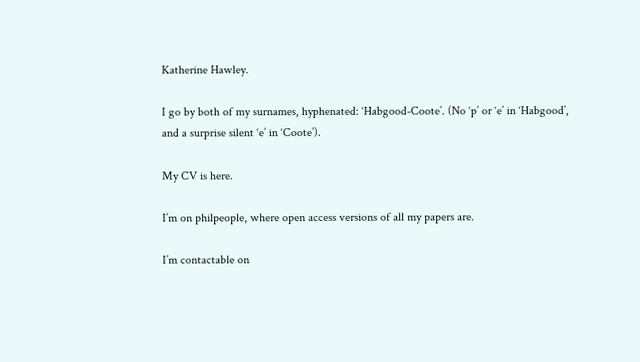Katherine Hawley.

I go by both of my surnames, hyphenated: ‘Habgood-Coote’. (No ‘p’ or ‘e’ in ‘Habgood’, and a surprise silent ‘e’ in ‘Coote’).

My CV is here.

I’m on philpeople, where open access versions of all my papers are.

I’m contactable on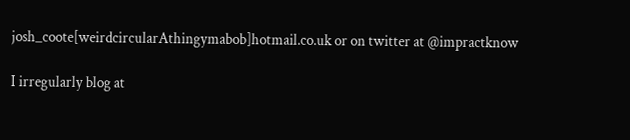josh_coote[weirdcircularAthingymabob]hotmail.co.uk or on twitter at @impractknow

I irregularly blog at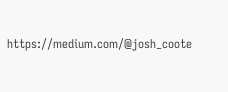https://medium.com/@josh_coote